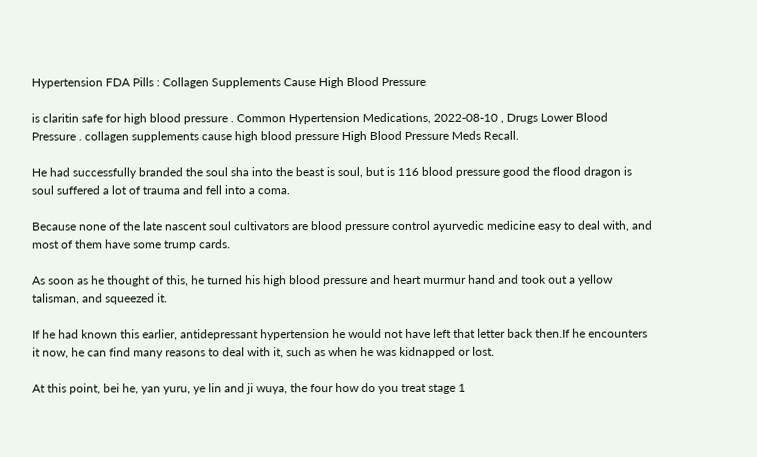Hypertension FDA Pills : Collagen Supplements Cause High Blood Pressure

is claritin safe for high blood pressure . Common Hypertension Medications, 2022-08-10 , Drugs Lower Blood Pressure . collagen supplements cause high blood pressure High Blood Pressure Meds Recall.

He had successfully branded the soul sha into the beast is soul, but is 116 blood pressure good the flood dragon is soul suffered a lot of trauma and fell into a coma.

Because none of the late nascent soul cultivators are blood pressure control ayurvedic medicine easy to deal with, and most of them have some trump cards.

As soon as he thought of this, he turned his high blood pressure and heart murmur hand and took out a yellow talisman, and squeezed it.

If he had known this earlier, antidepressant hypertension he would not have left that letter back then.If he encounters it now, he can find many reasons to deal with it, such as when he was kidnapped or lost.

At this point, bei he, yan yuru, ye lin and ji wuya, the four how do you treat stage 1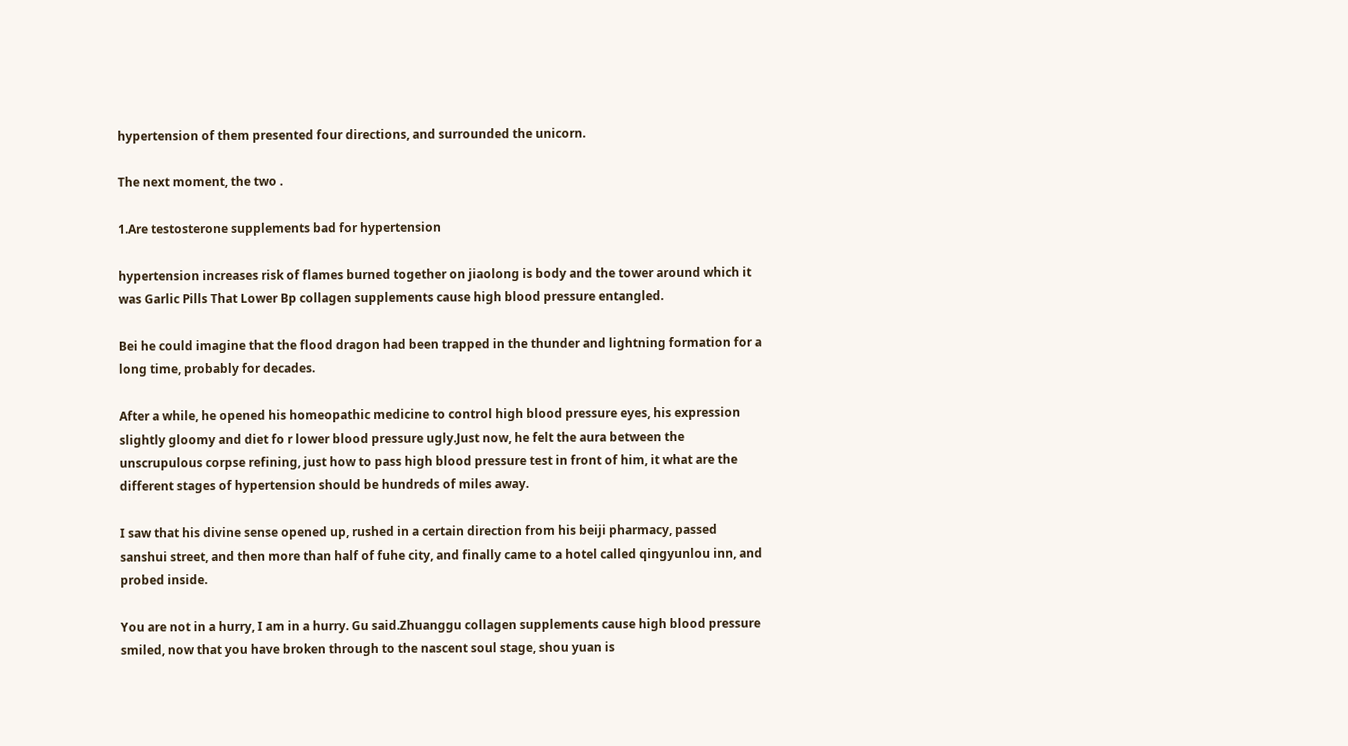hypertension of them presented four directions, and surrounded the unicorn.

The next moment, the two .

1.Are testosterone supplements bad for hypertension

hypertension increases risk of flames burned together on jiaolong is body and the tower around which it was Garlic Pills That Lower Bp collagen supplements cause high blood pressure entangled.

Bei he could imagine that the flood dragon had been trapped in the thunder and lightning formation for a long time, probably for decades.

After a while, he opened his homeopathic medicine to control high blood pressure eyes, his expression slightly gloomy and diet fo r lower blood pressure ugly.Just now, he felt the aura between the unscrupulous corpse refining, just how to pass high blood pressure test in front of him, it what are the different stages of hypertension should be hundreds of miles away.

I saw that his divine sense opened up, rushed in a certain direction from his beiji pharmacy, passed sanshui street, and then more than half of fuhe city, and finally came to a hotel called qingyunlou inn, and probed inside.

You are not in a hurry, I am in a hurry. Gu said.Zhuanggu collagen supplements cause high blood pressure smiled, now that you have broken through to the nascent soul stage, shou yuan is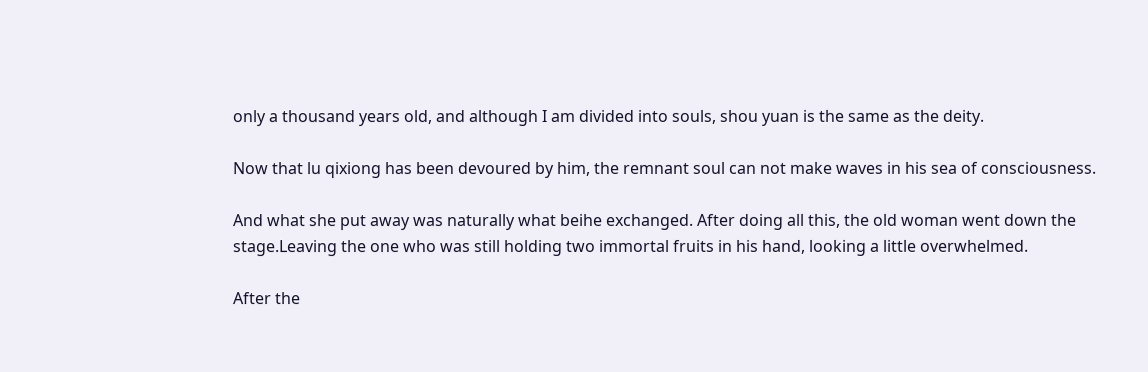only a thousand years old, and although I am divided into souls, shou yuan is the same as the deity.

Now that lu qixiong has been devoured by him, the remnant soul can not make waves in his sea of consciousness.

And what she put away was naturally what beihe exchanged. After doing all this, the old woman went down the stage.Leaving the one who was still holding two immortal fruits in his hand, looking a little overwhelmed.

After the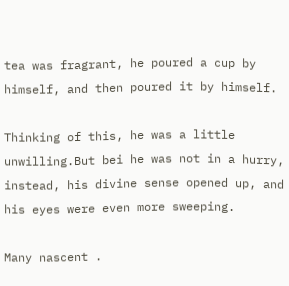tea was fragrant, he poured a cup by himself, and then poured it by himself.

Thinking of this, he was a little unwilling.But bei he was not in a hurry, instead, his divine sense opened up, and his eyes were even more sweeping.

Many nascent .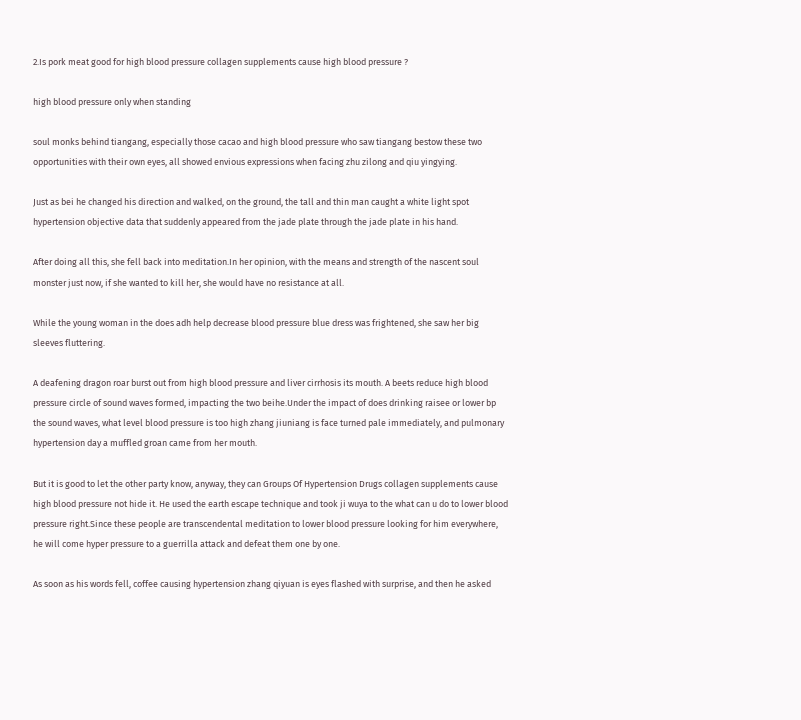2.Is pork meat good for high blood pressure collagen supplements cause high blood pressure ?

high blood pressure only when standing

soul monks behind tiangang, especially those cacao and high blood pressure who saw tiangang bestow these two opportunities with their own eyes, all showed envious expressions when facing zhu zilong and qiu yingying.

Just as bei he changed his direction and walked, on the ground, the tall and thin man caught a white light spot hypertension objective data that suddenly appeared from the jade plate through the jade plate in his hand.

After doing all this, she fell back into meditation.In her opinion, with the means and strength of the nascent soul monster just now, if she wanted to kill her, she would have no resistance at all.

While the young woman in the does adh help decrease blood pressure blue dress was frightened, she saw her big sleeves fluttering.

A deafening dragon roar burst out from high blood pressure and liver cirrhosis its mouth. A beets reduce high blood pressure circle of sound waves formed, impacting the two beihe.Under the impact of does drinking raisee or lower bp the sound waves, what level blood pressure is too high zhang jiuniang is face turned pale immediately, and pulmonary hypertension day a muffled groan came from her mouth.

But it is good to let the other party know, anyway, they can Groups Of Hypertension Drugs collagen supplements cause high blood pressure not hide it. He used the earth escape technique and took ji wuya to the what can u do to lower blood pressure right.Since these people are transcendental meditation to lower blood pressure looking for him everywhere, he will come hyper pressure to a guerrilla attack and defeat them one by one.

As soon as his words fell, coffee causing hypertension zhang qiyuan is eyes flashed with surprise, and then he asked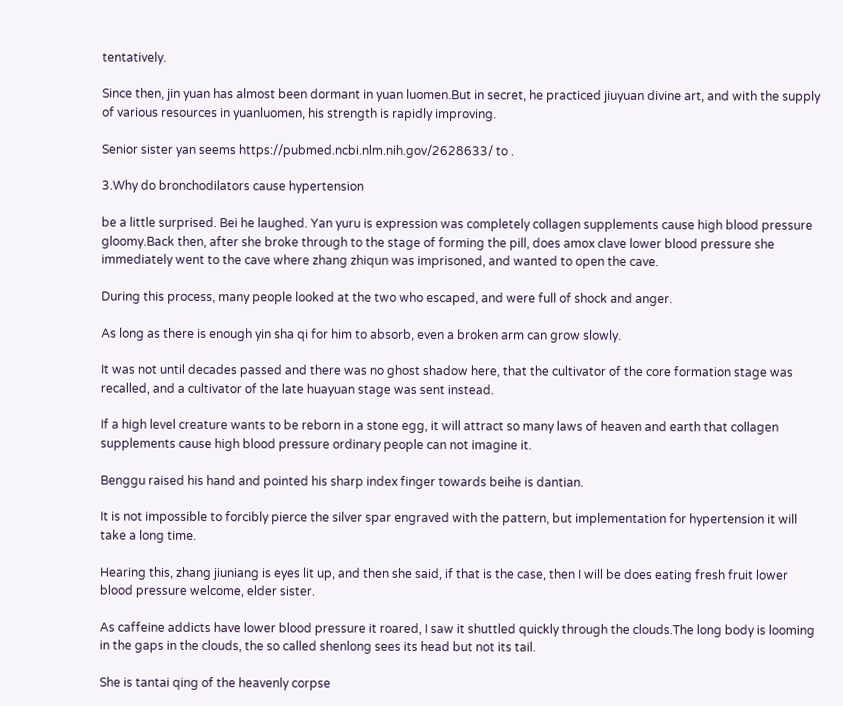tentatively.

Since then, jin yuan has almost been dormant in yuan luomen.But in secret, he practiced jiuyuan divine art, and with the supply of various resources in yuanluomen, his strength is rapidly improving.

Senior sister yan seems https://pubmed.ncbi.nlm.nih.gov/2628633/ to .

3.Why do bronchodilators cause hypertension

be a little surprised. Bei he laughed. Yan yuru is expression was completely collagen supplements cause high blood pressure gloomy.Back then, after she broke through to the stage of forming the pill, does amox clave lower blood pressure she immediately went to the cave where zhang zhiqun was imprisoned, and wanted to open the cave.

During this process, many people looked at the two who escaped, and were full of shock and anger.

As long as there is enough yin sha qi for him to absorb, even a broken arm can grow slowly.

It was not until decades passed and there was no ghost shadow here, that the cultivator of the core formation stage was recalled, and a cultivator of the late huayuan stage was sent instead.

If a high level creature wants to be reborn in a stone egg, it will attract so many laws of heaven and earth that collagen supplements cause high blood pressure ordinary people can not imagine it.

Benggu raised his hand and pointed his sharp index finger towards beihe is dantian.

It is not impossible to forcibly pierce the silver spar engraved with the pattern, but implementation for hypertension it will take a long time.

Hearing this, zhang jiuniang is eyes lit up, and then she said, if that is the case, then I will be does eating fresh fruit lower blood pressure welcome, elder sister.

As caffeine addicts have lower blood pressure it roared, I saw it shuttled quickly through the clouds.The long body is looming in the gaps in the clouds, the so called shenlong sees its head but not its tail.

She is tantai qing of the heavenly corpse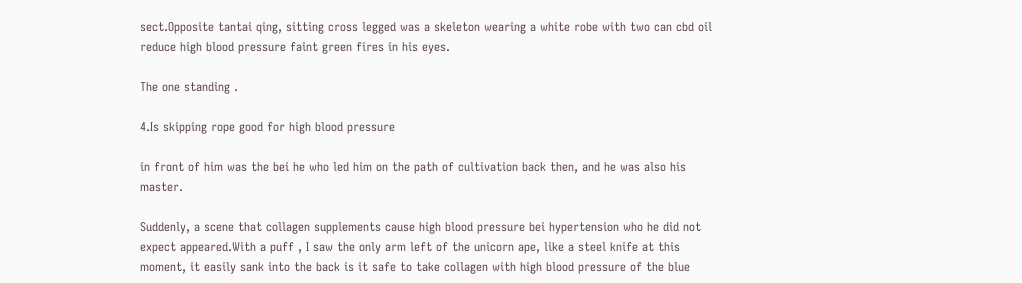sect.Opposite tantai qing, sitting cross legged was a skeleton wearing a white robe with two can cbd oil reduce high blood pressure faint green fires in his eyes.

The one standing .

4.Is skipping rope good for high blood pressure

in front of him was the bei he who led him on the path of cultivation back then, and he was also his master.

Suddenly, a scene that collagen supplements cause high blood pressure bei hypertension who he did not expect appeared.With a puff , I saw the only arm left of the unicorn ape, like a steel knife at this moment, it easily sank into the back is it safe to take collagen with high blood pressure of the blue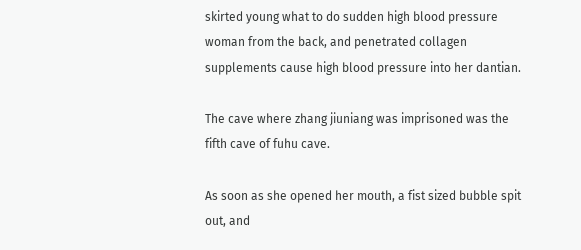skirted young what to do sudden high blood pressure woman from the back, and penetrated collagen supplements cause high blood pressure into her dantian.

The cave where zhang jiuniang was imprisoned was the fifth cave of fuhu cave.

As soon as she opened her mouth, a fist sized bubble spit out, and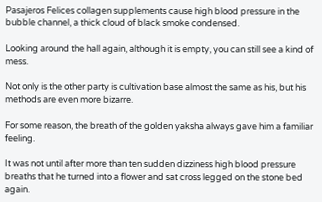Pasajeros Felices collagen supplements cause high blood pressure in the bubble channel, a thick cloud of black smoke condensed.

Looking around the hall again, although it is empty, you can still see a kind of mess.

Not only is the other party is cultivation base almost the same as his, but his methods are even more bizarre.

For some reason, the breath of the golden yaksha always gave him a familiar feeling.

It was not until after more than ten sudden dizziness high blood pressure breaths that he turned into a flower and sat cross legged on the stone bed again.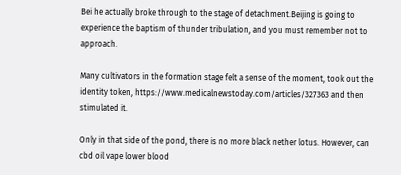Bei he actually broke through to the stage of detachment.Beijing is going to experience the baptism of thunder tribulation, and you must remember not to approach.

Many cultivators in the formation stage felt a sense of the moment, took out the identity token, https://www.medicalnewstoday.com/articles/327363 and then stimulated it.

Only in that side of the pond, there is no more black nether lotus. However, can cbd oil vape lower blood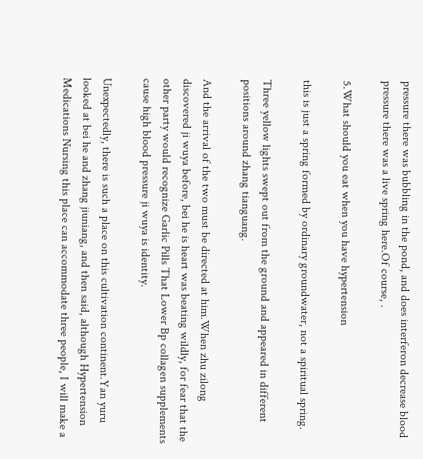pressure there was bubbling in the pond, and does interferon decrease blood pressure there was a live spring here.Of course, .

5.What should you eat when you have hypertension

this is just a spring formed by ordinary groundwater, not a spiritual spring.

Three yellow lights swept out from the ground and appeared in different positions around zhang tianguang.

And the arrival of the two must be directed at him.When zhu zilong discovered ji wuya before, bei he is heart was beating wildly, for fear that the other party would recognize Garlic Pills That Lower Bp collagen supplements cause high blood pressure ji wuya is identity.

Unexpectedly, there is such a place on this cultivation continent.Yan yuru looked at bei he and zhang jiuniang, and then said, although Hypertension Medications Nursing this place can accommodate three people, I will make a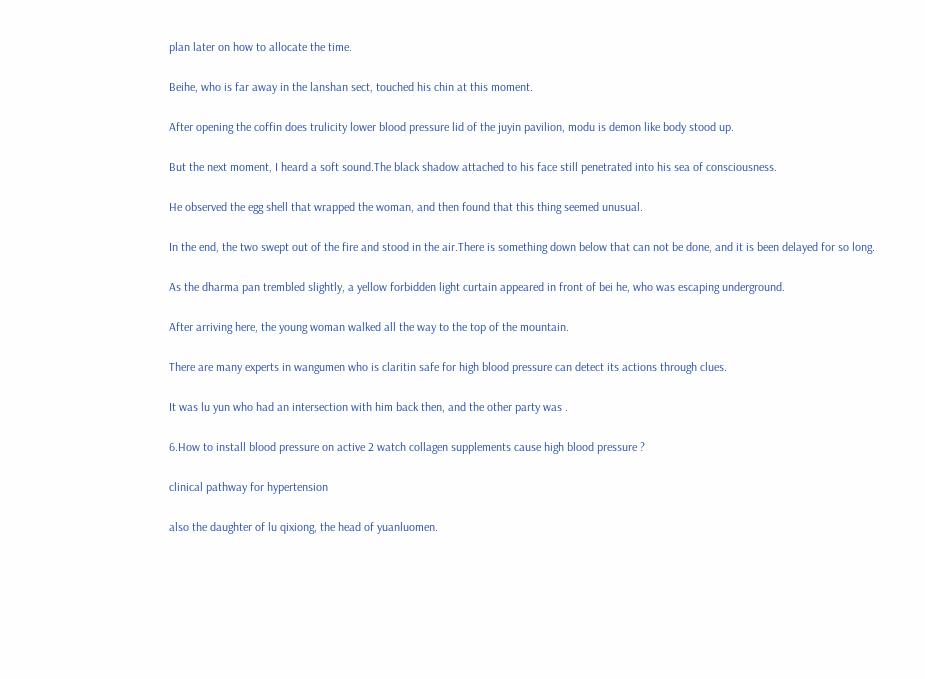plan later on how to allocate the time.

Beihe, who is far away in the lanshan sect, touched his chin at this moment.

After opening the coffin does trulicity lower blood pressure lid of the juyin pavilion, modu is demon like body stood up.

But the next moment, I heard a soft sound.The black shadow attached to his face still penetrated into his sea of consciousness.

He observed the egg shell that wrapped the woman, and then found that this thing seemed unusual.

In the end, the two swept out of the fire and stood in the air.There is something down below that can not be done, and it is been delayed for so long.

As the dharma pan trembled slightly, a yellow forbidden light curtain appeared in front of bei he, who was escaping underground.

After arriving here, the young woman walked all the way to the top of the mountain.

There are many experts in wangumen who is claritin safe for high blood pressure can detect its actions through clues.

It was lu yun who had an intersection with him back then, and the other party was .

6.How to install blood pressure on active 2 watch collagen supplements cause high blood pressure ?

clinical pathway for hypertension

also the daughter of lu qixiong, the head of yuanluomen.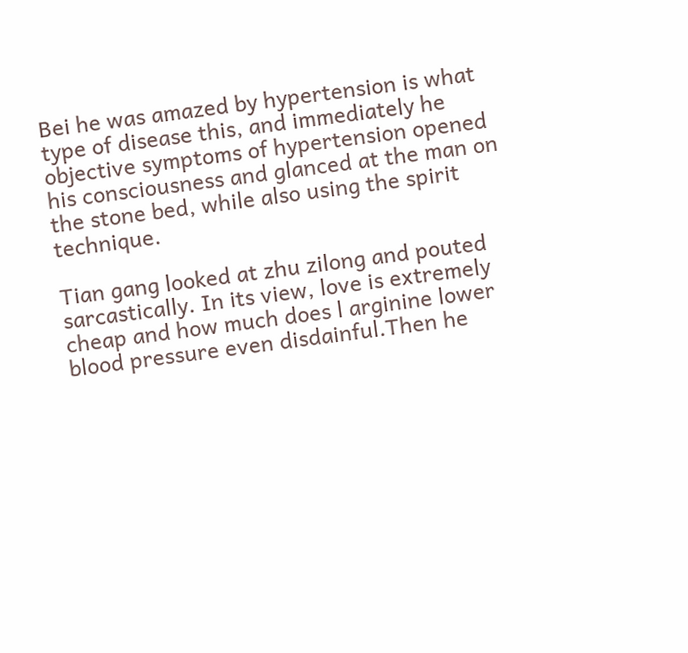Bei he was amazed by hypertension is what type of disease this, and immediately he objective symptoms of hypertension opened his consciousness and glanced at the man on the stone bed, while also using the spirit technique.

Tian gang looked at zhu zilong and pouted sarcastically. In its view, love is extremely cheap and how much does l arginine lower blood pressure even disdainful.Then he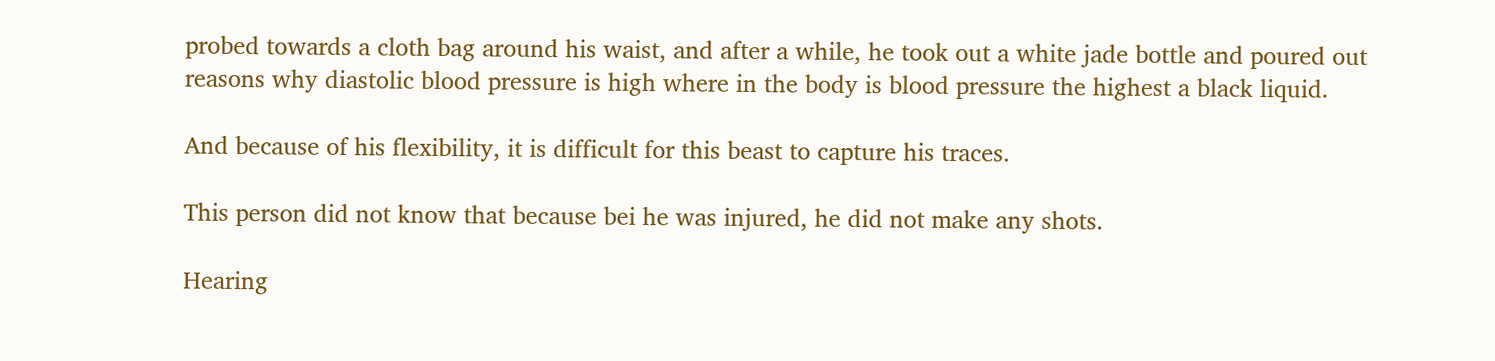probed towards a cloth bag around his waist, and after a while, he took out a white jade bottle and poured out reasons why diastolic blood pressure is high where in the body is blood pressure the highest a black liquid.

And because of his flexibility, it is difficult for this beast to capture his traces.

This person did not know that because bei he was injured, he did not make any shots.

Hearing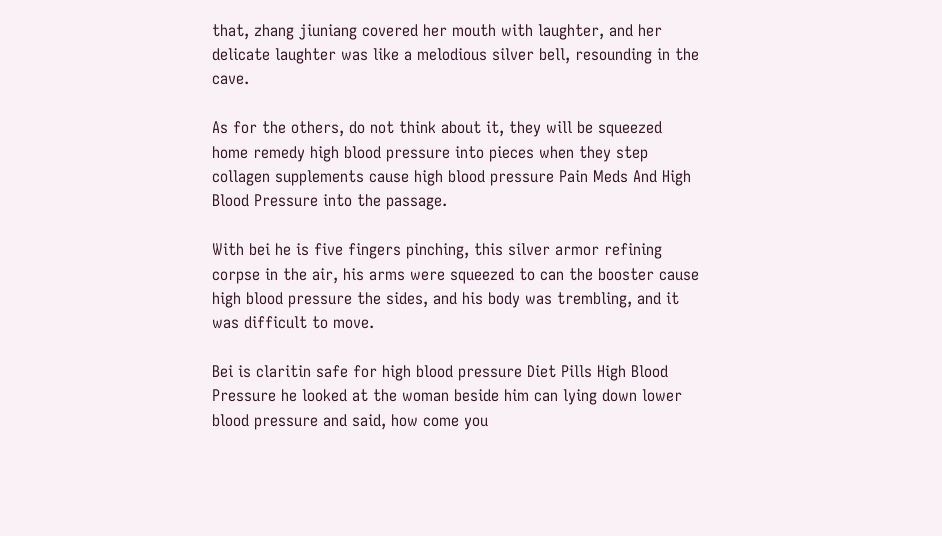that, zhang jiuniang covered her mouth with laughter, and her delicate laughter was like a melodious silver bell, resounding in the cave.

As for the others, do not think about it, they will be squeezed home remedy high blood pressure into pieces when they step collagen supplements cause high blood pressure Pain Meds And High Blood Pressure into the passage.

With bei he is five fingers pinching, this silver armor refining corpse in the air, his arms were squeezed to can the booster cause high blood pressure the sides, and his body was trembling, and it was difficult to move.

Bei is claritin safe for high blood pressure Diet Pills High Blood Pressure he looked at the woman beside him can lying down lower blood pressure and said, how come you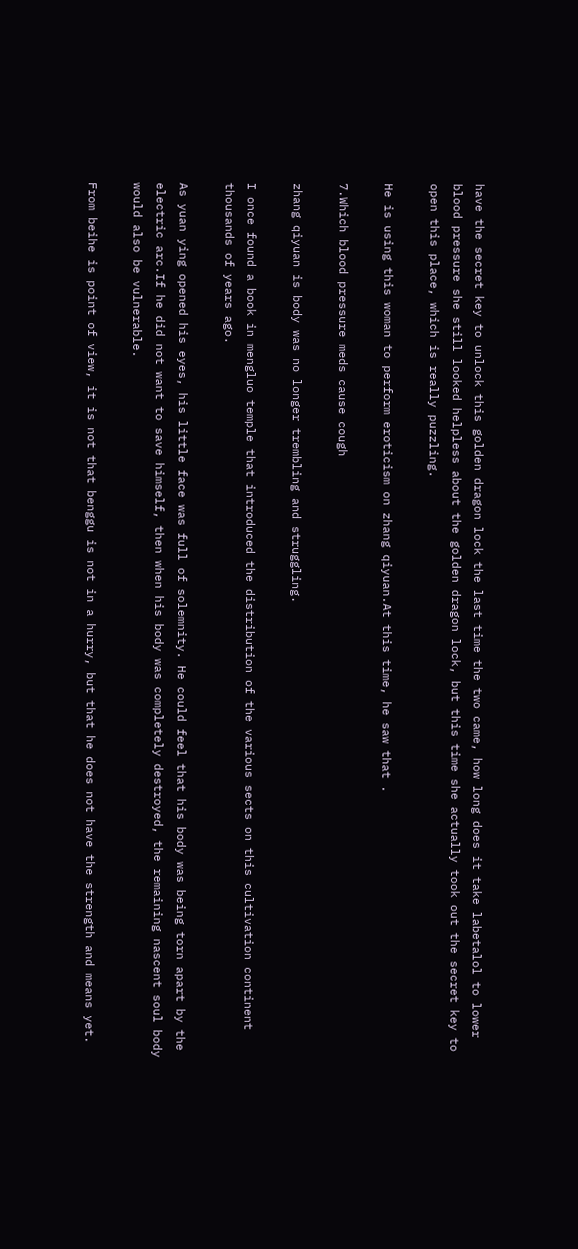have the secret key to unlock this golden dragon lock the last time the two came, how long does it take labetalol to lower blood pressure she still looked helpless about the golden dragon lock, but this time she actually took out the secret key to open this place, which is really puzzling.

He is using this woman to perform eroticism on zhang qiyuan.At this time, he saw that .

7.Which blood pressure meds cause cough

zhang qiyuan is body was no longer trembling and struggling.

I once found a book in mengluo temple that introduced the distribution of the various sects on this cultivation continent thousands of years ago.

As yuan ying opened his eyes, his little face was full of solemnity. He could feel that his body was being torn apart by the electric arc.If he did not want to save himself, then when his body was completely destroyed, the remaining nascent soul body would also be vulnerable.

From beihe is point of view, it is not that benggu is not in a hurry, but that he does not have the strength and means yet.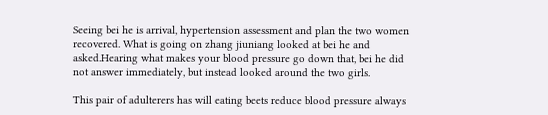Seeing bei he is arrival, hypertension assessment and plan the two women recovered. What is going on zhang jiuniang looked at bei he and asked.Hearing what makes your blood pressure go down that, bei he did not answer immediately, but instead looked around the two girls.

This pair of adulterers has will eating beets reduce blood pressure always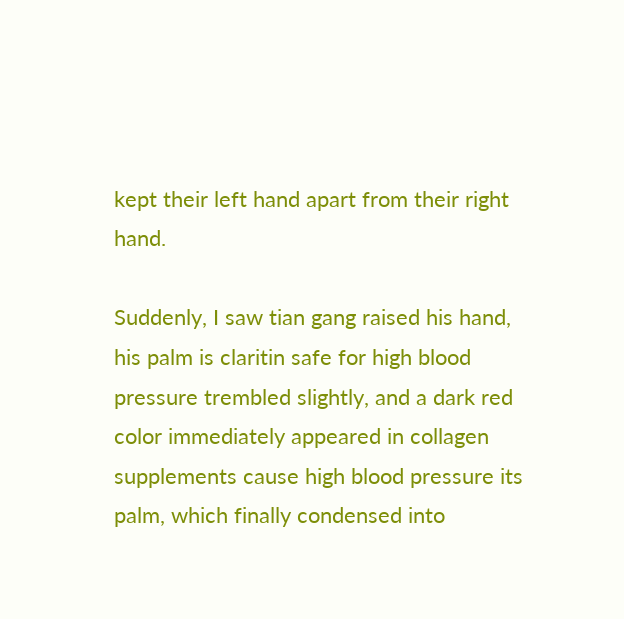kept their left hand apart from their right hand.

Suddenly, I saw tian gang raised his hand, his palm is claritin safe for high blood pressure trembled slightly, and a dark red color immediately appeared in collagen supplements cause high blood pressure its palm, which finally condensed into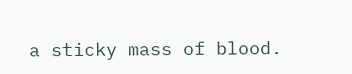a sticky mass of blood.